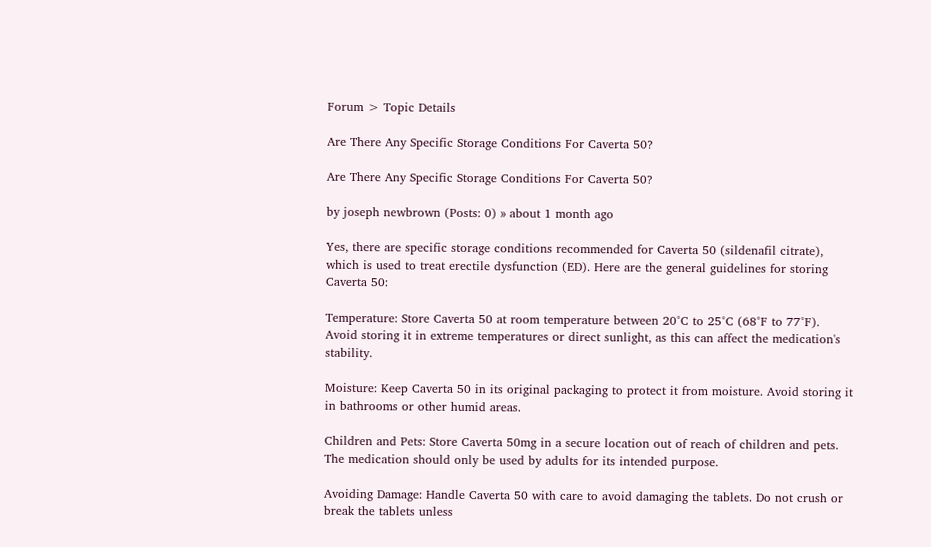Forum > Topic Details

Are There Any Specific Storage Conditions For Caverta 50?

Are There Any Specific Storage Conditions For Caverta 50?

by joseph newbrown (Posts: 0) » about 1 month ago

Yes, there are specific storage conditions recommended for Caverta 50 (sildenafil citrate), which is used to treat erectile dysfunction (ED). Here are the general guidelines for storing Caverta 50:

Temperature: Store Caverta 50 at room temperature between 20°C to 25°C (68°F to 77°F). Avoid storing it in extreme temperatures or direct sunlight, as this can affect the medication's stability.

Moisture: Keep Caverta 50 in its original packaging to protect it from moisture. Avoid storing it in bathrooms or other humid areas.

Children and Pets: Store Caverta 50mg in a secure location out of reach of children and pets. The medication should only be used by adults for its intended purpose.

Avoiding Damage: Handle Caverta 50 with care to avoid damaging the tablets. Do not crush or break the tablets unless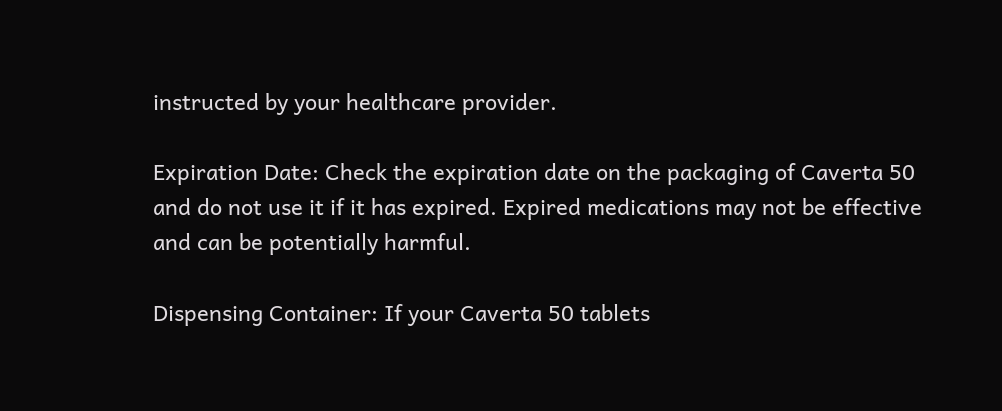instructed by your healthcare provider.

Expiration Date: Check the expiration date on the packaging of Caverta 50 and do not use it if it has expired. Expired medications may not be effective and can be potentially harmful.

Dispensing Container: If your Caverta 50 tablets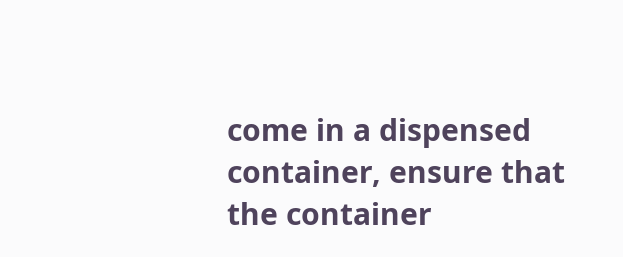come in a dispensed container, ensure that the container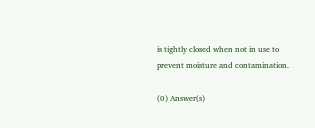is tightly closed when not in use to prevent moisture and contamination.

(0) Answer(s)